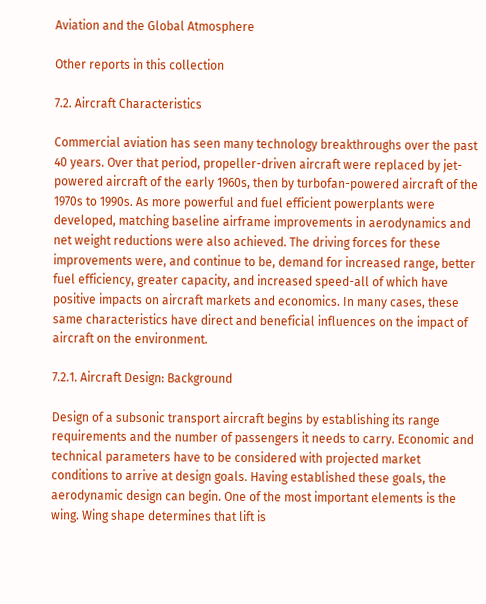Aviation and the Global Atmosphere

Other reports in this collection

7.2. Aircraft Characteristics

Commercial aviation has seen many technology breakthroughs over the past 40 years. Over that period, propeller-driven aircraft were replaced by jet-powered aircraft of the early 1960s, then by turbofan-powered aircraft of the 1970s to 1990s. As more powerful and fuel efficient powerplants were developed, matching baseline airframe improvements in aerodynamics and net weight reductions were also achieved. The driving forces for these improvements were, and continue to be, demand for increased range, better fuel efficiency, greater capacity, and increased speed-all of which have positive impacts on aircraft markets and economics. In many cases, these same characteristics have direct and beneficial influences on the impact of aircraft on the environment.

7.2.1. Aircraft Design: Background

Design of a subsonic transport aircraft begins by establishing its range requirements and the number of passengers it needs to carry. Economic and technical parameters have to be considered with projected market conditions to arrive at design goals. Having established these goals, the aerodynamic design can begin. One of the most important elements is the wing. Wing shape determines that lift is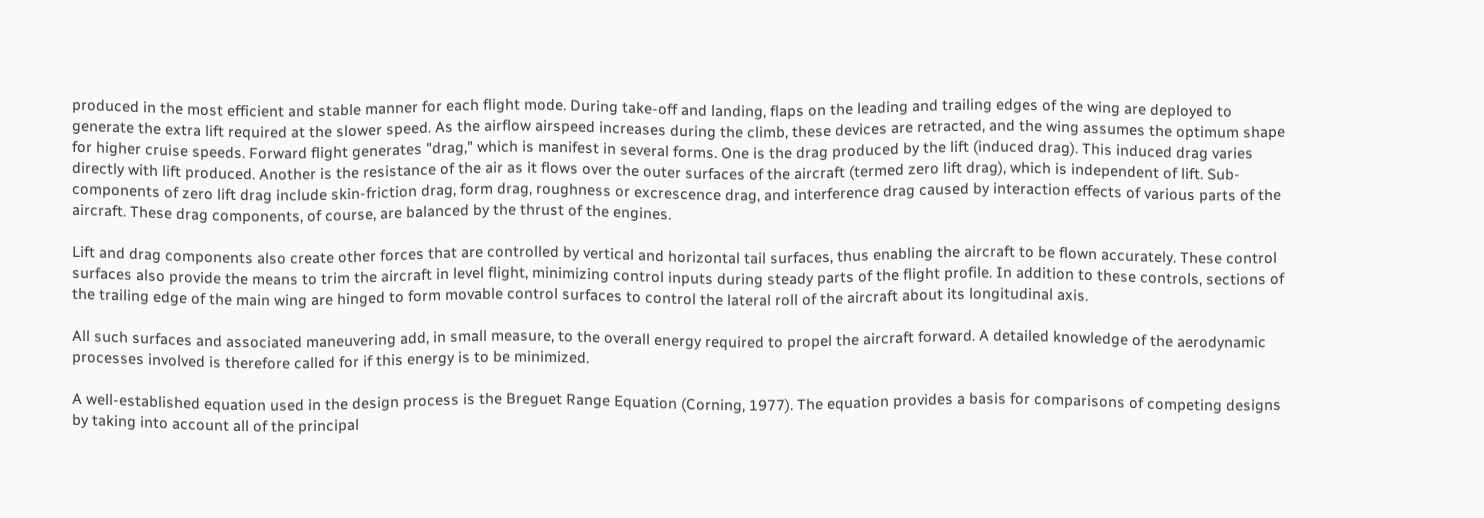produced in the most efficient and stable manner for each flight mode. During take-off and landing, flaps on the leading and trailing edges of the wing are deployed to generate the extra lift required at the slower speed. As the airflow airspeed increases during the climb, these devices are retracted, and the wing assumes the optimum shape for higher cruise speeds. Forward flight generates "drag," which is manifest in several forms. One is the drag produced by the lift (induced drag). This induced drag varies directly with lift produced. Another is the resistance of the air as it flows over the outer surfaces of the aircraft (termed zero lift drag), which is independent of lift. Sub-components of zero lift drag include skin-friction drag, form drag, roughness or excrescence drag, and interference drag caused by interaction effects of various parts of the aircraft. These drag components, of course, are balanced by the thrust of the engines.

Lift and drag components also create other forces that are controlled by vertical and horizontal tail surfaces, thus enabling the aircraft to be flown accurately. These control surfaces also provide the means to trim the aircraft in level flight, minimizing control inputs during steady parts of the flight profile. In addition to these controls, sections of the trailing edge of the main wing are hinged to form movable control surfaces to control the lateral roll of the aircraft about its longitudinal axis.

All such surfaces and associated maneuvering add, in small measure, to the overall energy required to propel the aircraft forward. A detailed knowledge of the aerodynamic processes involved is therefore called for if this energy is to be minimized.

A well-established equation used in the design process is the Breguet Range Equation (Corning, 1977). The equation provides a basis for comparisons of competing designs by taking into account all of the principal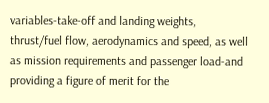variables-take-off and landing weights, thrust/fuel flow, aerodynamics and speed, as well as mission requirements and passenger load-and providing a figure of merit for the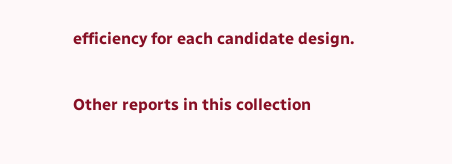efficiency for each candidate design.

Other reports in this collection